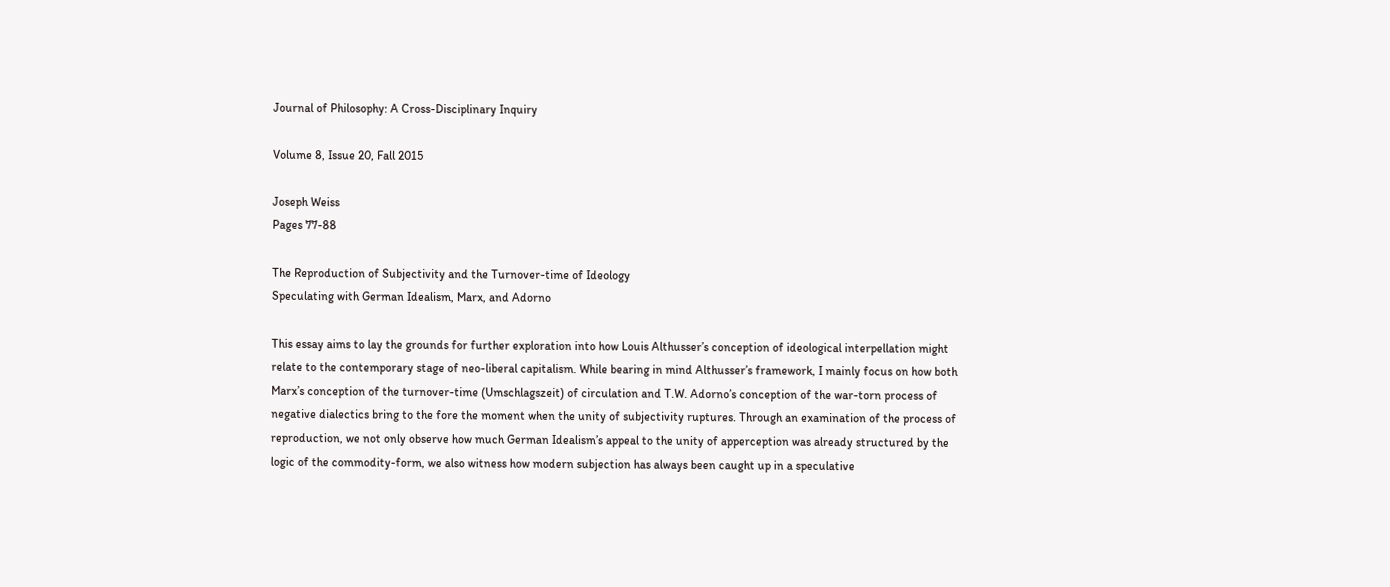Journal of Philosophy: A Cross-Disciplinary Inquiry

Volume 8, Issue 20, Fall 2015

Joseph Weiss
Pages 77-88

The Reproduction of Subjectivity and the Turnover-time of Ideology
Speculating with German Idealism, Marx, and Adorno

This essay aims to lay the grounds for further exploration into how Louis Althusser’s conception of ideological interpellation might relate to the contemporary stage of neo-liberal capitalism. While bearing in mind Althusser’s framework, I mainly focus on how both Marx’s conception of the turnover-time (Umschlagszeit) of circulation and T.W. Adorno’s conception of the war-torn process of negative dialectics bring to the fore the moment when the unity of subjectivity ruptures. Through an examination of the process of reproduction, we not only observe how much German Idealism’s appeal to the unity of apperception was already structured by the logic of the commodity-form, we also witness how modern subjection has always been caught up in a speculative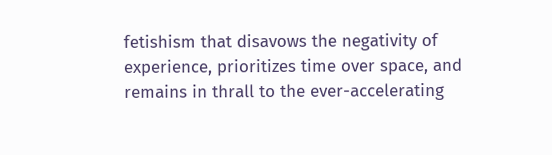fetishism that disavows the negativity of experience, prioritizes time over space, and remains in thrall to the ever-accelerating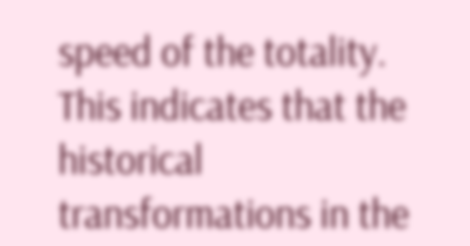speed of the totality. This indicates that the historical transformations in the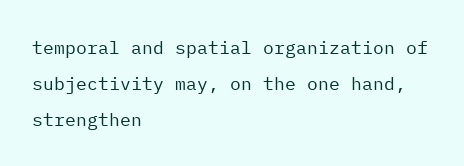temporal and spatial organization of subjectivity may, on the one hand, strengthen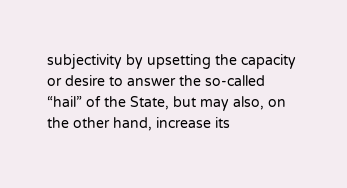subjectivity by upsetting the capacity or desire to answer the so-called “hail” of the State, but may also, on the other hand, increase its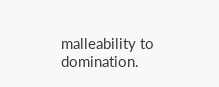malleability to domination.